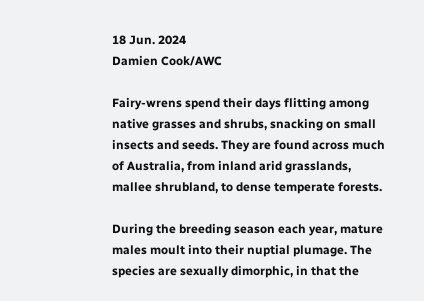18 Jun. 2024
Damien Cook/AWC

Fairy-wrens spend their days flitting among native grasses and shrubs, snacking on small insects and seeds. They are found across much of Australia, from inland arid grasslands, mallee shrubland, to dense temperate forests.

During the breeding season each year, mature males moult into their nuptial plumage. The species are sexually dimorphic, in that the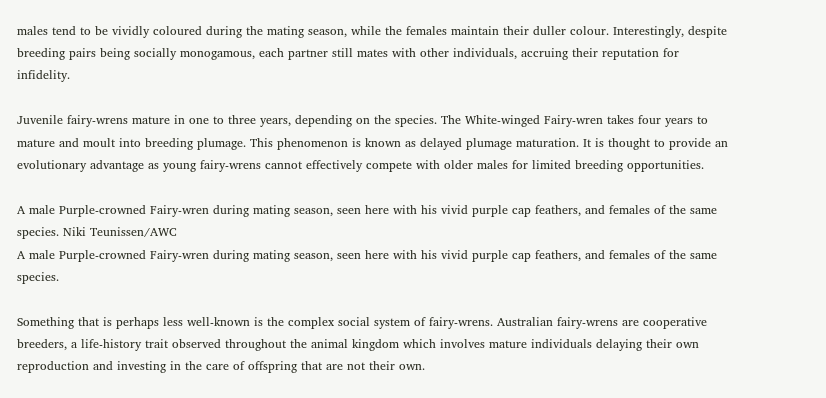males tend to be vividly coloured during the mating season, while the females maintain their duller colour. Interestingly, despite breeding pairs being socially monogamous, each partner still mates with other individuals, accruing their reputation for infidelity.

Juvenile fairy-wrens mature in one to three years, depending on the species. The White-winged Fairy-wren takes four years to mature and moult into breeding plumage. This phenomenon is known as delayed plumage maturation. It is thought to provide an evolutionary advantage as young fairy-wrens cannot effectively compete with older males for limited breeding opportunities.

A male Purple-crowned Fairy-wren during mating season, seen here with his vivid purple cap feathers, and females of the same species. Niki Teunissen/AWC
A male Purple-crowned Fairy-wren during mating season, seen here with his vivid purple cap feathers, and females of the same species.

Something that is perhaps less well-known is the complex social system of fairy-wrens. Australian fairy-wrens are cooperative breeders, a life-history trait observed throughout the animal kingdom which involves mature individuals delaying their own reproduction and investing in the care of offspring that are not their own.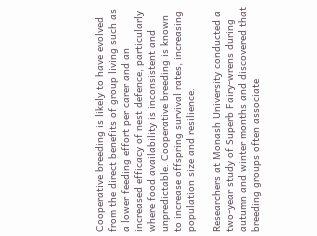Cooperative breeding is likely to have evolved from the direct benefits of group living such as a lower feeding effort per carer and an increased efficacy of nest defence, particularly where food availability is inconsistent and unpredictable. Cooperative breeding is known to increase offspring survival rates, increasing population size and resilience.

Researchers at Monash University conducted a two-year study of Superb Fairy-wrens during autumn and winter months and discovered that breeding groups often associate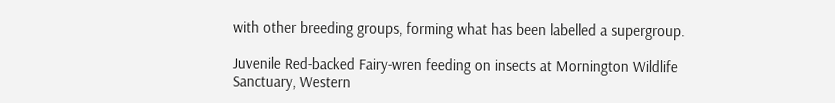with other breeding groups, forming what has been labelled a supergroup.

Juvenile Red-backed Fairy-wren feeding on insects at Mornington Wildlife Sanctuary, Western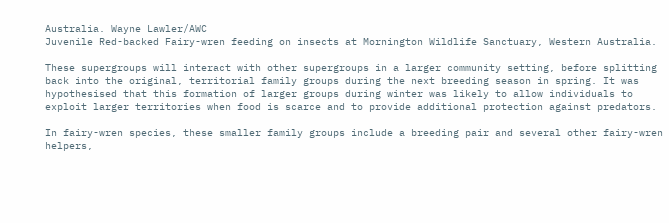Australia. Wayne Lawler/AWC
Juvenile Red-backed Fairy-wren feeding on insects at Mornington Wildlife Sanctuary, Western Australia.

These supergroups will interact with other supergroups in a larger community setting, before splitting back into the original, territorial family groups during the next breeding season in spring. It was hypothesised that this formation of larger groups during winter was likely to allow individuals to exploit larger territories when food is scarce and to provide additional protection against predators.

In fairy-wren species, these smaller family groups include a breeding pair and several other fairy-wren helpers,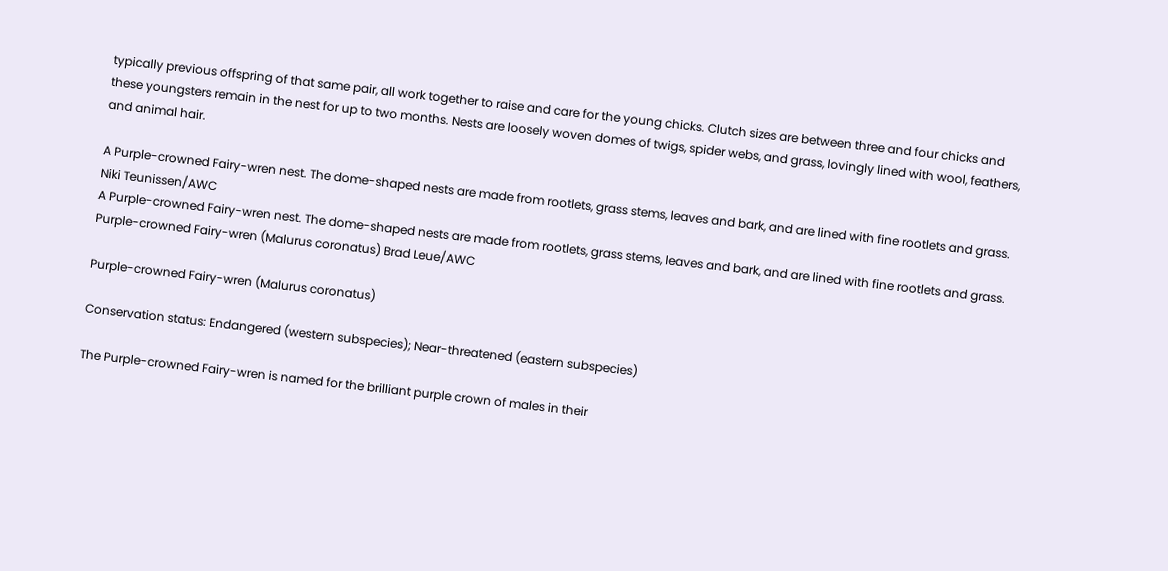typically previous offspring of that same pair, all work together to raise and care for the young chicks. Clutch sizes are between three and four chicks and these youngsters remain in the nest for up to two months. Nests are loosely woven domes of twigs, spider webs, and grass, lovingly lined with wool, feathers, and animal hair.

A Purple-crowned Fairy-wren nest. The dome-shaped nests are made from rootlets, grass stems, leaves and bark, and are lined with fine rootlets and grass. Niki Teunissen/AWC
A Purple-crowned Fairy-wren nest. The dome-shaped nests are made from rootlets, grass stems, leaves and bark, and are lined with fine rootlets and grass.
Purple-crowned Fairy-wren (Malurus coronatus) Brad Leue/AWC

Purple-crowned Fairy-wren (Malurus coronatus)

Conservation status: Endangered (western subspecies); Near-threatened (eastern subspecies)

The Purple-crowned Fairy-wren is named for the brilliant purple crown of males in their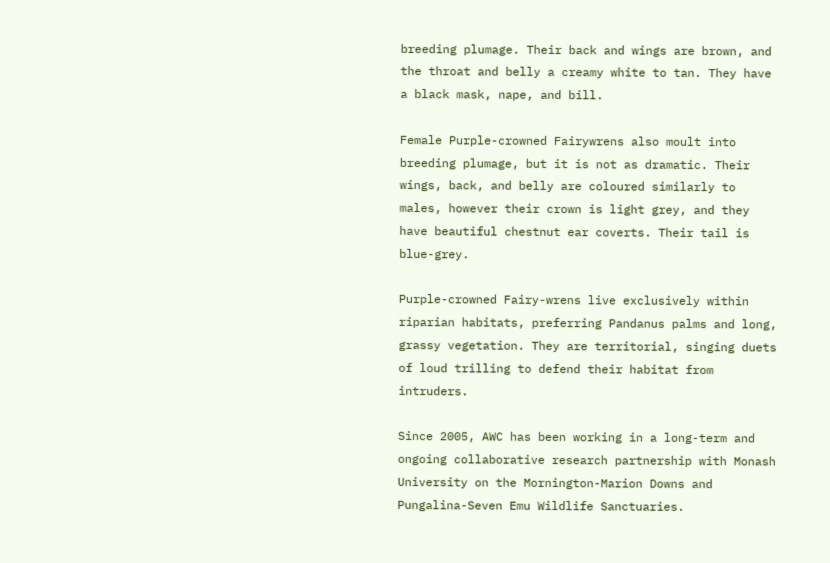breeding plumage. Their back and wings are brown, and the throat and belly a creamy white to tan. They have a black mask, nape, and bill.

Female Purple-crowned Fairywrens also moult into breeding plumage, but it is not as dramatic. Their wings, back, and belly are coloured similarly to males, however their crown is light grey, and they have beautiful chestnut ear coverts. Their tail is blue-grey.

Purple-crowned Fairy-wrens live exclusively within riparian habitats, preferring Pandanus palms and long, grassy vegetation. They are territorial, singing duets of loud trilling to defend their habitat from intruders.

Since 2005, AWC has been working in a long-term and ongoing collaborative research partnership with Monash University on the Mornington-Marion Downs and Pungalina-Seven Emu Wildlife Sanctuaries.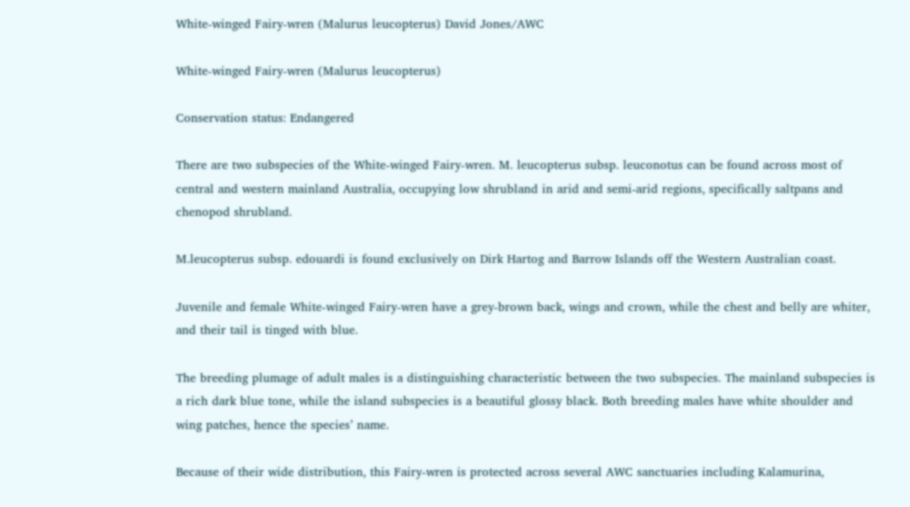White-winged Fairy-wren (Malurus leucopterus) David Jones/AWC

White-winged Fairy-wren (Malurus leucopterus)

Conservation status: Endangered

There are two subspecies of the White-winged Fairy-wren. M. leucopterus subsp. leuconotus can be found across most of central and western mainland Australia, occupying low shrubland in arid and semi-arid regions, specifically saltpans and chenopod shrubland.

M.leucopterus subsp. edouardi is found exclusively on Dirk Hartog and Barrow Islands off the Western Australian coast.

Juvenile and female White-winged Fairy-wren have a grey-brown back, wings and crown, while the chest and belly are whiter, and their tail is tinged with blue.

The breeding plumage of adult males is a distinguishing characteristic between the two subspecies. The mainland subspecies is a rich dark blue tone, while the island subspecies is a beautiful glossy black. Both breeding males have white shoulder and wing patches, hence the species’ name.

Because of their wide distribution, this Fairy-wren is protected across several AWC sanctuaries including Kalamurina,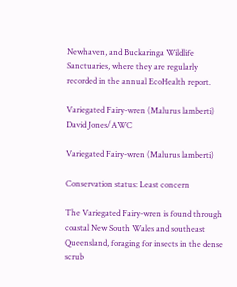Newhaven, and Buckaringa Wildlife Sanctuaries, where they are regularly recorded in the annual EcoHealth report.

Variegated Fairy-wren (Malurus lamberti) David Jones/AWC

Variegated Fairy-wren (Malurus lamberti)

Conservation status: Least concern

The Variegated Fairy-wren is found through coastal New South Wales and southeast Queensland, foraging for insects in the dense scrub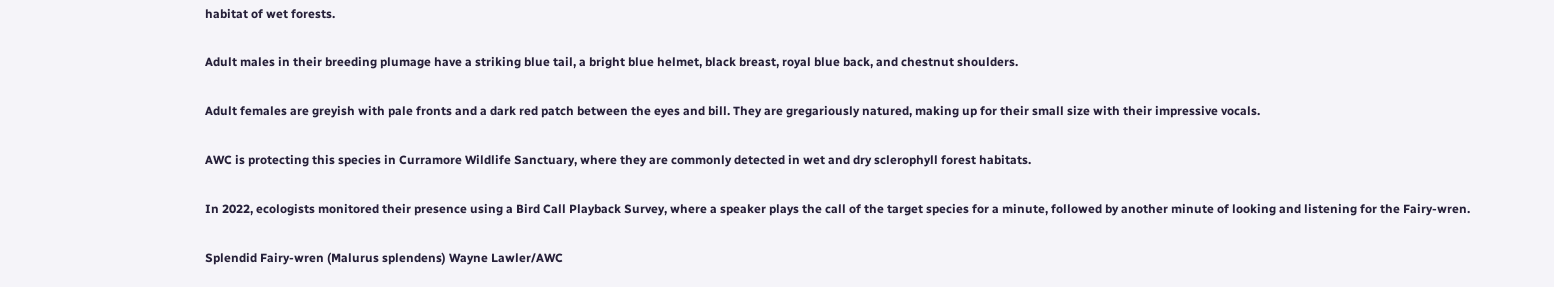habitat of wet forests.

Adult males in their breeding plumage have a striking blue tail, a bright blue helmet, black breast, royal blue back, and chestnut shoulders.

Adult females are greyish with pale fronts and a dark red patch between the eyes and bill. They are gregariously natured, making up for their small size with their impressive vocals.

AWC is protecting this species in Curramore Wildlife Sanctuary, where they are commonly detected in wet and dry sclerophyll forest habitats.

In 2022, ecologists monitored their presence using a Bird Call Playback Survey, where a speaker plays the call of the target species for a minute, followed by another minute of looking and listening for the Fairy-wren.

Splendid Fairy-wren (Malurus splendens) Wayne Lawler/AWC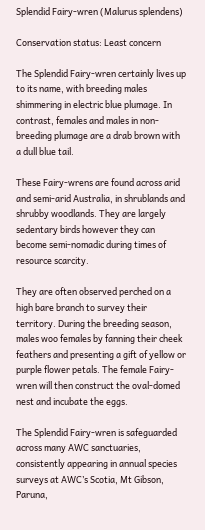Splendid Fairy-wren (Malurus splendens)

Conservation status: Least concern

The Splendid Fairy-wren certainly lives up to its name, with breeding males shimmering in electric blue plumage. In contrast, females and males in non-breeding plumage are a drab brown with a dull blue tail.

These Fairy-wrens are found across arid and semi-arid Australia, in shrublands and shrubby woodlands. They are largely sedentary birds however they can become semi-nomadic during times of resource scarcity.

They are often observed perched on a high bare branch to survey their territory. During the breeding season, males woo females by fanning their cheek feathers and presenting a gift of yellow or purple flower petals. The female Fairy-wren will then construct the oval-domed nest and incubate the eggs.

The Splendid Fairy-wren is safeguarded across many AWC sanctuaries, consistently appearing in annual species surveys at AWC’s Scotia, Mt Gibson, Paruna,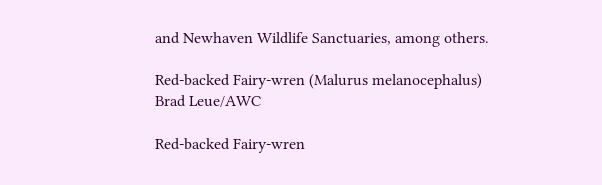and Newhaven Wildlife Sanctuaries, among others.

Red-backed Fairy-wren (Malurus melanocephalus) Brad Leue/AWC

Red-backed Fairy-wren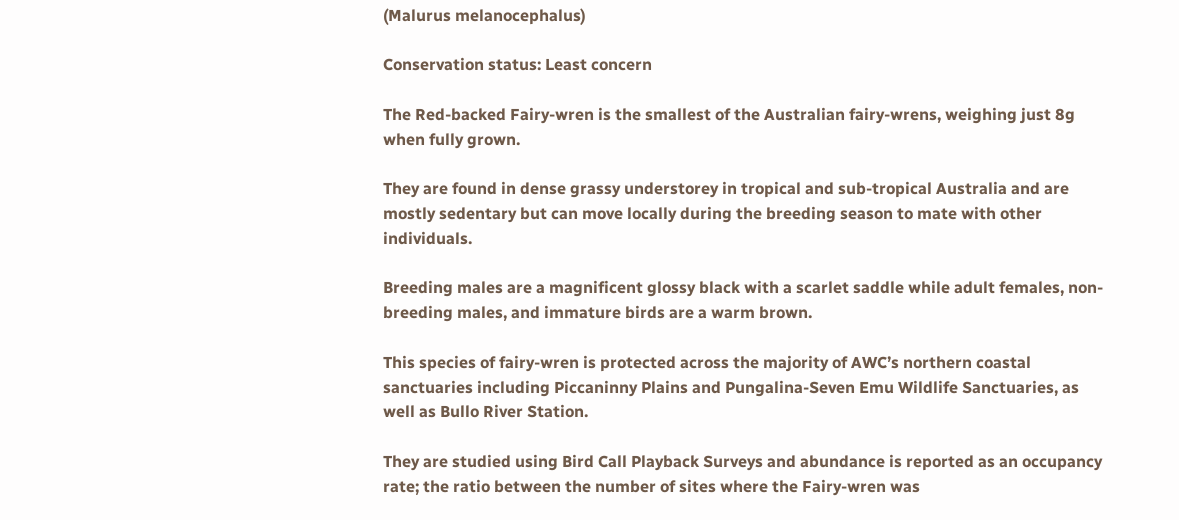(Malurus melanocephalus)

Conservation status: Least concern

The Red-backed Fairy-wren is the smallest of the Australian fairy-wrens, weighing just 8g when fully grown.

They are found in dense grassy understorey in tropical and sub-tropical Australia and are mostly sedentary but can move locally during the breeding season to mate with other individuals.

Breeding males are a magnificent glossy black with a scarlet saddle while adult females, non-breeding males, and immature birds are a warm brown.

This species of fairy-wren is protected across the majority of AWC’s northern coastal sanctuaries including Piccaninny Plains and Pungalina-Seven Emu Wildlife Sanctuaries, as well as Bullo River Station.

They are studied using Bird Call Playback Surveys and abundance is reported as an occupancy rate; the ratio between the number of sites where the Fairy-wren was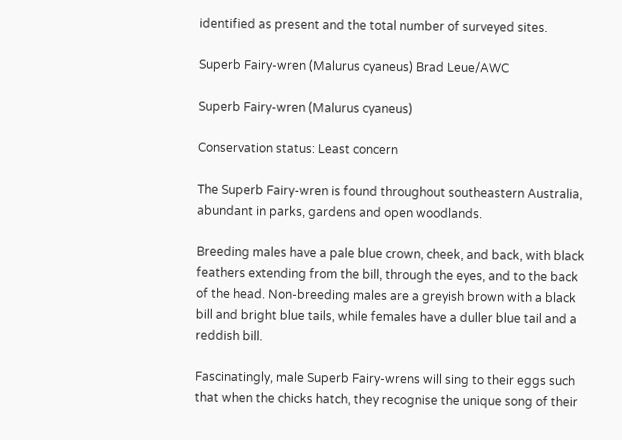identified as present and the total number of surveyed sites.

Superb Fairy-wren (Malurus cyaneus) Brad Leue/AWC

Superb Fairy-wren (Malurus cyaneus)

Conservation status: Least concern

The Superb Fairy-wren is found throughout southeastern Australia, abundant in parks, gardens and open woodlands.

Breeding males have a pale blue crown, cheek, and back, with black feathers extending from the bill, through the eyes, and to the back of the head. Non-breeding males are a greyish brown with a black bill and bright blue tails, while females have a duller blue tail and a reddish bill.

Fascinatingly, male Superb Fairy-wrens will sing to their eggs such that when the chicks hatch, they recognise the unique song of their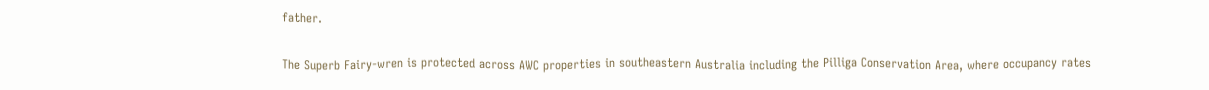father.

The Superb Fairy-wren is protected across AWC properties in southeastern Australia including the Pilliga Conservation Area, where occupancy rates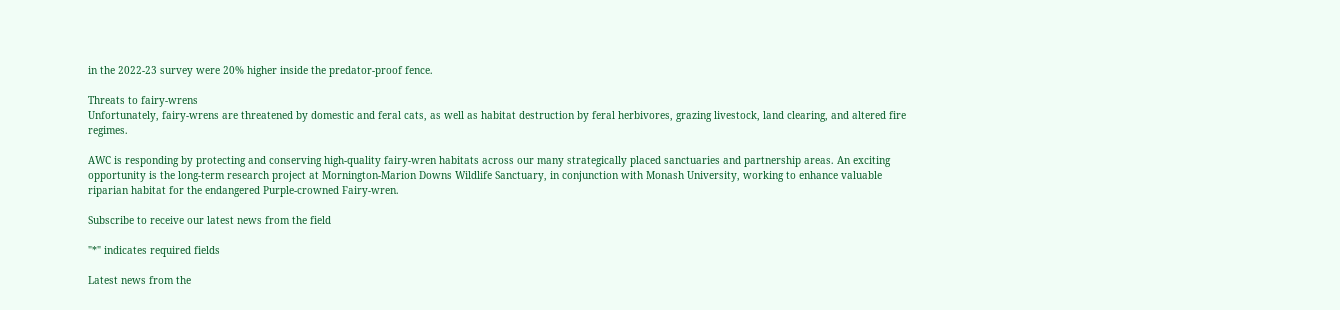in the 2022-23 survey were 20% higher inside the predator-proof fence.

Threats to fairy-wrens
Unfortunately, fairy-wrens are threatened by domestic and feral cats, as well as habitat destruction by feral herbivores, grazing livestock, land clearing, and altered fire regimes.

AWC is responding by protecting and conserving high-quality fairy-wren habitats across our many strategically placed sanctuaries and partnership areas. An exciting opportunity is the long-term research project at Mornington-Marion Downs Wildlife Sanctuary, in conjunction with Monash University, working to enhance valuable riparian habitat for the endangered Purple-crowned Fairy-wren.

Subscribe to receive our latest news from the field

"*" indicates required fields

Latest news from the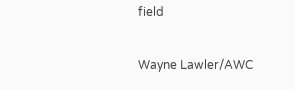field

Wayne Lawler/AWC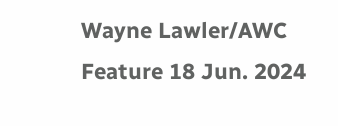Wayne Lawler/AWC
Feature 18 Jun. 2024